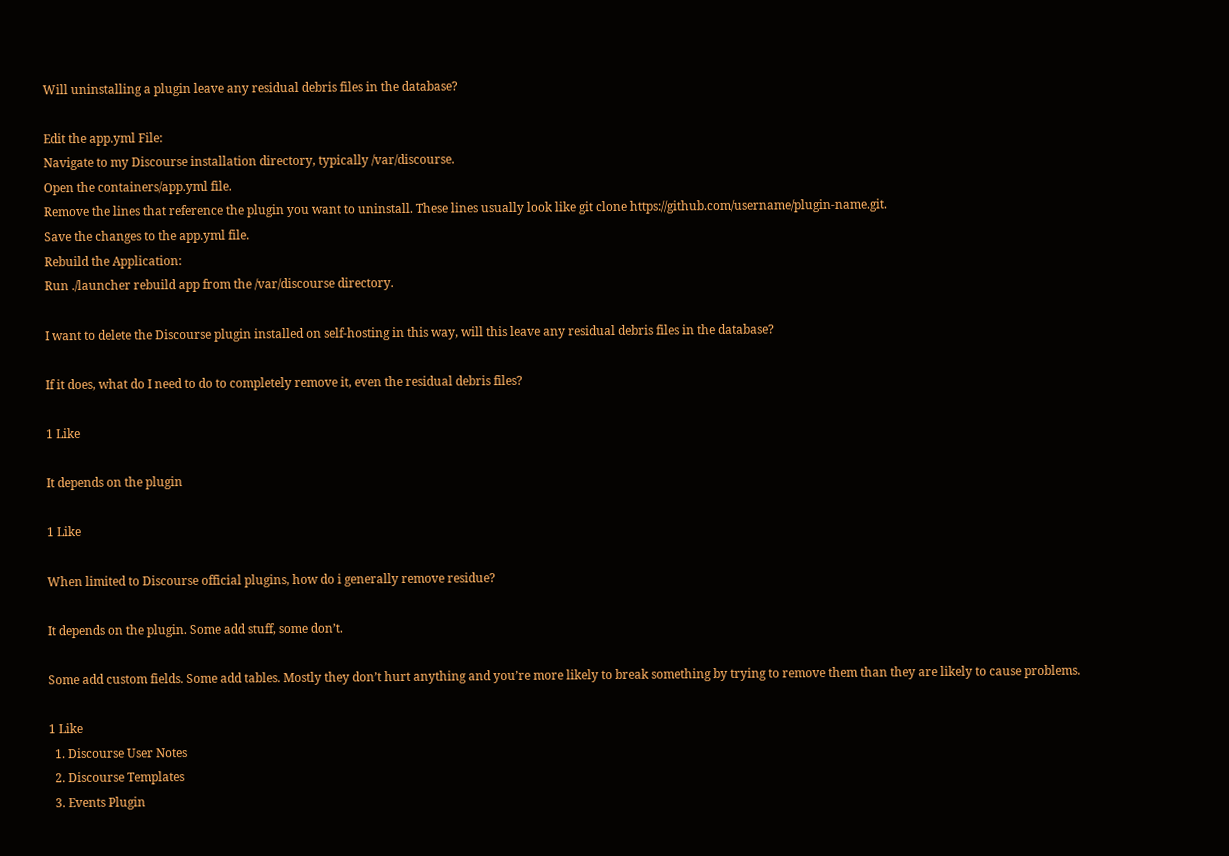Will uninstalling a plugin leave any residual debris files in the database?

Edit the app.yml File:
Navigate to my Discourse installation directory, typically /var/discourse.
Open the containers/app.yml file.
Remove the lines that reference the plugin you want to uninstall. These lines usually look like git clone https://github.com/username/plugin-name.git.
Save the changes to the app.yml file.
Rebuild the Application:
Run ./launcher rebuild app from the /var/discourse directory.

I want to delete the Discourse plugin installed on self-hosting in this way, will this leave any residual debris files in the database?

If it does, what do I need to do to completely remove it, even the residual debris files?

1 Like

It depends on the plugin

1 Like

When limited to Discourse official plugins, how do i generally remove residue?

It depends on the plugin. Some add stuff, some don’t.

Some add custom fields. Some add tables. Mostly they don’t hurt anything and you’re more likely to break something by trying to remove them than they are likely to cause problems.

1 Like
  1. Discourse User Notes
  2. Discourse Templates
  3. Events Plugin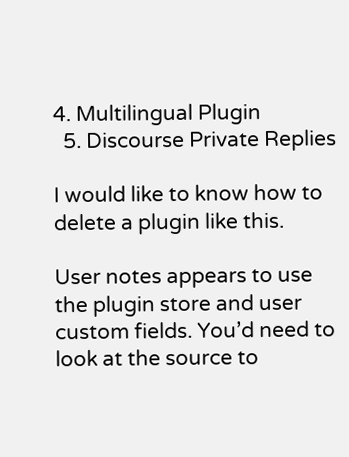4. Multilingual Plugin
  5. Discourse Private Replies

I would like to know how to delete a plugin like this.

User notes appears to use the plugin store and user custom fields. You’d need to look at the source to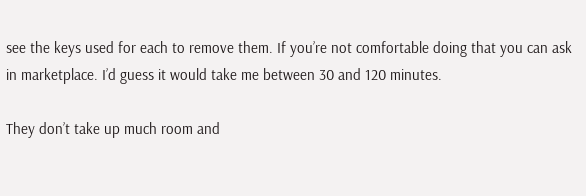see the keys used for each to remove them. If you’re not comfortable doing that you can ask in marketplace. I’d guess it would take me between 30 and 120 minutes.

They don’t take up much room and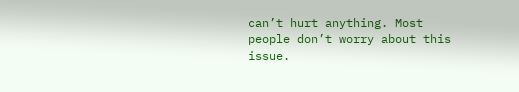can’t hurt anything. Most people don’t worry about this issue.